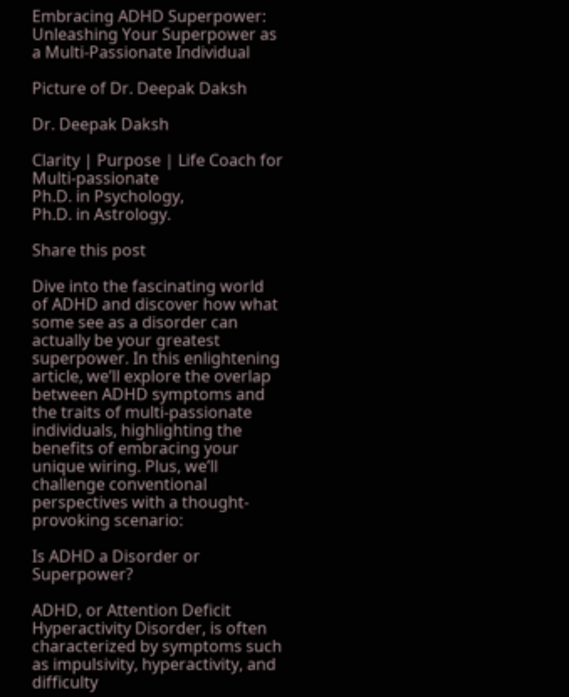Embracing ADHD Superpower: Unleashing Your Superpower as a Multi-Passionate Individual

Picture of Dr. Deepak Daksh

Dr. Deepak Daksh

Clarity | Purpose | Life Coach for Multi-passionate
Ph.D. in Psychology,
Ph.D. in Astrology.

Share this post

Dive into the fascinating world of ADHD and discover how what some see as a disorder can actually be your greatest superpower. In this enlightening article, we’ll explore the overlap between ADHD symptoms and the traits of multi-passionate individuals, highlighting the benefits of embracing your unique wiring. Plus, we’ll challenge conventional perspectives with a thought-provoking scenario:

Is ADHD a Disorder or Superpower?

ADHD, or Attention Deficit Hyperactivity Disorder, is often characterized by symptoms such as impulsivity, hyperactivity, and difficulty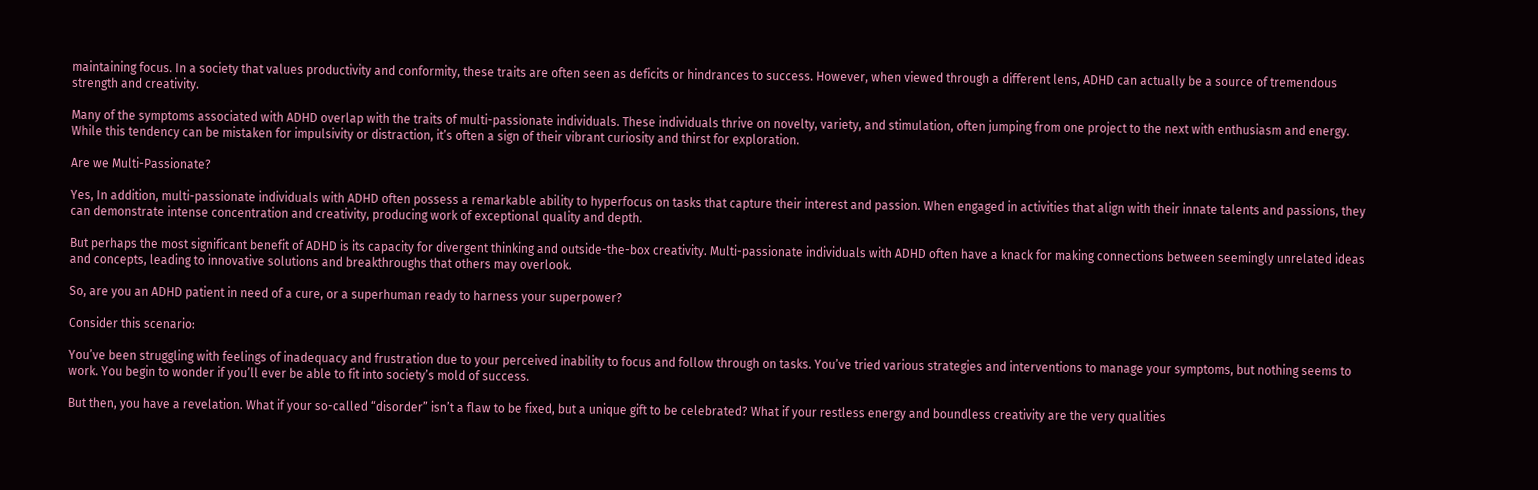maintaining focus. In a society that values productivity and conformity, these traits are often seen as deficits or hindrances to success. However, when viewed through a different lens, ADHD can actually be a source of tremendous strength and creativity.

Many of the symptoms associated with ADHD overlap with the traits of multi-passionate individuals. These individuals thrive on novelty, variety, and stimulation, often jumping from one project to the next with enthusiasm and energy. While this tendency can be mistaken for impulsivity or distraction, it’s often a sign of their vibrant curiosity and thirst for exploration.

Are we Multi-Passionate?

Yes, In addition, multi-passionate individuals with ADHD often possess a remarkable ability to hyperfocus on tasks that capture their interest and passion. When engaged in activities that align with their innate talents and passions, they can demonstrate intense concentration and creativity, producing work of exceptional quality and depth.

But perhaps the most significant benefit of ADHD is its capacity for divergent thinking and outside-the-box creativity. Multi-passionate individuals with ADHD often have a knack for making connections between seemingly unrelated ideas and concepts, leading to innovative solutions and breakthroughs that others may overlook.

So, are you an ADHD patient in need of a cure, or a superhuman ready to harness your superpower?

Consider this scenario:

You’ve been struggling with feelings of inadequacy and frustration due to your perceived inability to focus and follow through on tasks. You’ve tried various strategies and interventions to manage your symptoms, but nothing seems to work. You begin to wonder if you’ll ever be able to fit into society’s mold of success.

But then, you have a revelation. What if your so-called “disorder” isn’t a flaw to be fixed, but a unique gift to be celebrated? What if your restless energy and boundless creativity are the very qualities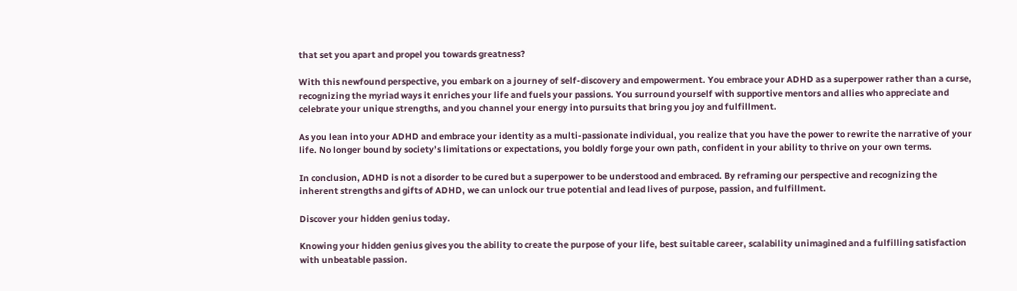that set you apart and propel you towards greatness?

With this newfound perspective, you embark on a journey of self-discovery and empowerment. You embrace your ADHD as a superpower rather than a curse, recognizing the myriad ways it enriches your life and fuels your passions. You surround yourself with supportive mentors and allies who appreciate and celebrate your unique strengths, and you channel your energy into pursuits that bring you joy and fulfillment.

As you lean into your ADHD and embrace your identity as a multi-passionate individual, you realize that you have the power to rewrite the narrative of your life. No longer bound by society’s limitations or expectations, you boldly forge your own path, confident in your ability to thrive on your own terms.

In conclusion, ADHD is not a disorder to be cured but a superpower to be understood and embraced. By reframing our perspective and recognizing the inherent strengths and gifts of ADHD, we can unlock our true potential and lead lives of purpose, passion, and fulfillment.

Discover your hidden genius today.

Knowing your hidden genius gives you the ability to create the purpose of your life, best suitable career, scalability unimagined and a fulfilling satisfaction with unbeatable passion.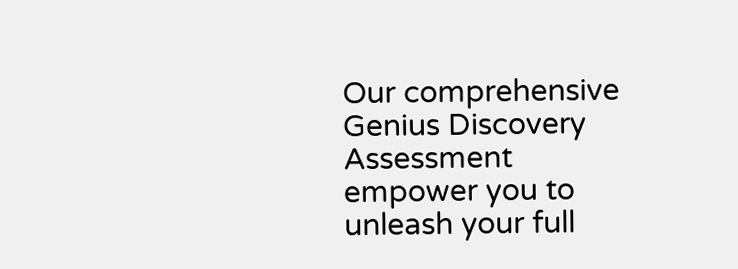Our comprehensive Genius Discovery Assessment empower you to unleash your full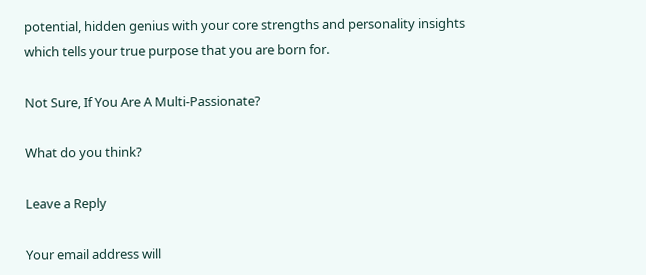potential, hidden genius with your core strengths and personality insights which tells your true purpose that you are born for.

Not Sure, If You Are A Multi-Passionate?

What do you think?

Leave a Reply

Your email address will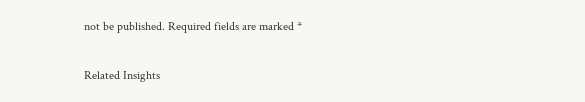not be published. Required fields are marked *

Related Insights